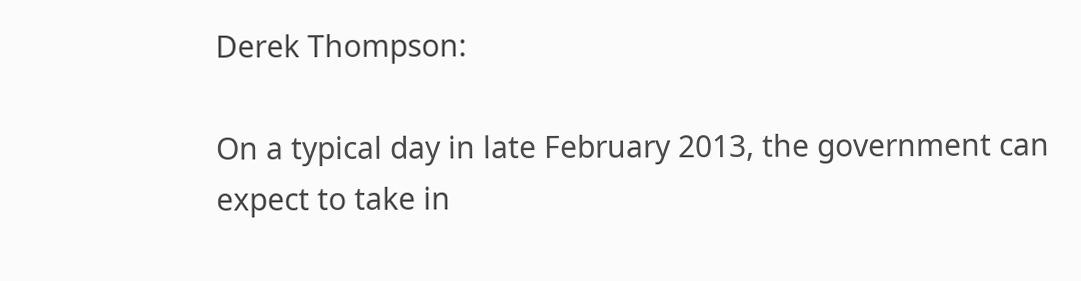Derek Thompson:

On a typical day in late February 2013, the government can expect to take in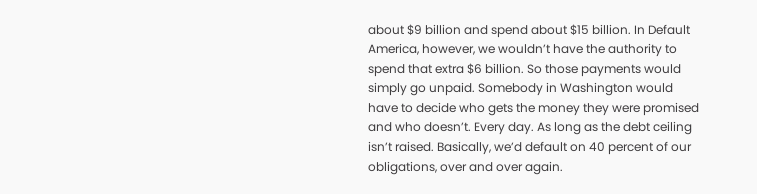about $9 billion and spend about $15 billion. In Default America, however, we wouldn’t have the authority to spend that extra $6 billion. So those payments would simply go unpaid. Somebody in Washington would have to decide who gets the money they were promised and who doesn’t. Every day. As long as the debt ceiling isn’t raised. Basically, we’d default on 40 percent of our obligations, over and over again.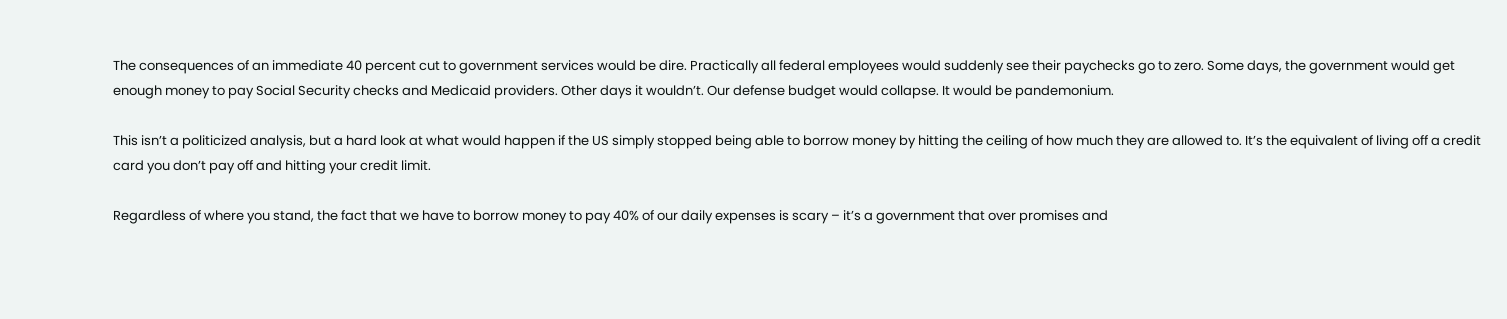The consequences of an immediate 40 percent cut to government services would be dire. Practically all federal employees would suddenly see their paychecks go to zero. Some days, the government would get enough money to pay Social Security checks and Medicaid providers. Other days it wouldn’t. Our defense budget would collapse. It would be pandemonium.

This isn’t a politicized analysis, but a hard look at what would happen if the US simply stopped being able to borrow money by hitting the ceiling of how much they are allowed to. It’s the equivalent of living off a credit card you don’t pay off and hitting your credit limit.

Regardless of where you stand, the fact that we have to borrow money to pay 40% of our daily expenses is scary – it’s a government that over promises and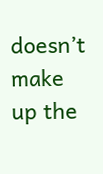doesn’t make up the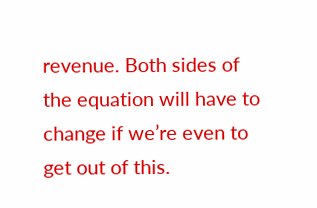revenue. Both sides of the equation will have to change if we’re even to get out of this.